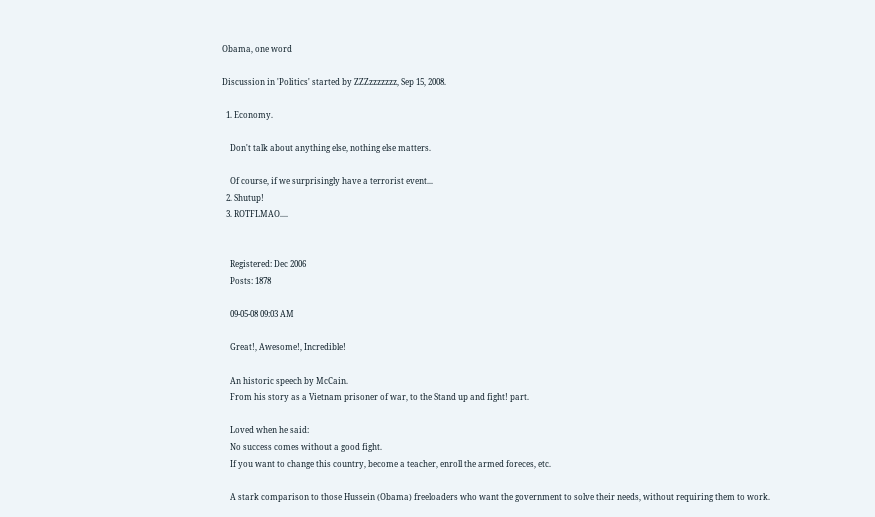Obama, one word

Discussion in 'Politics' started by ZZZzzzzzzz, Sep 15, 2008.

  1. Economy.

    Don't talk about anything else, nothing else matters.

    Of course, if we surprisingly have a terrorist event...
  2. Shutup!
  3. ROTFLMAO....


    Registered: Dec 2006
    Posts: 1878

    09-05-08 09:03 AM

    Great!, Awesome!, Incredible!

    An historic speech by McCain.
    From his story as a Vietnam prisoner of war, to the Stand up and fight! part.

    Loved when he said:
    No success comes without a good fight.
    If you want to change this country, become a teacher, enroll the armed foreces, etc.

    A stark comparison to those Hussein (Obama) freeloaders who want the government to solve their needs, without requiring them to work.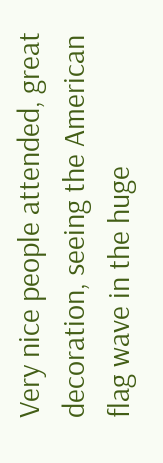Very nice people attended, great decoration, seeing the American flag wave in the huge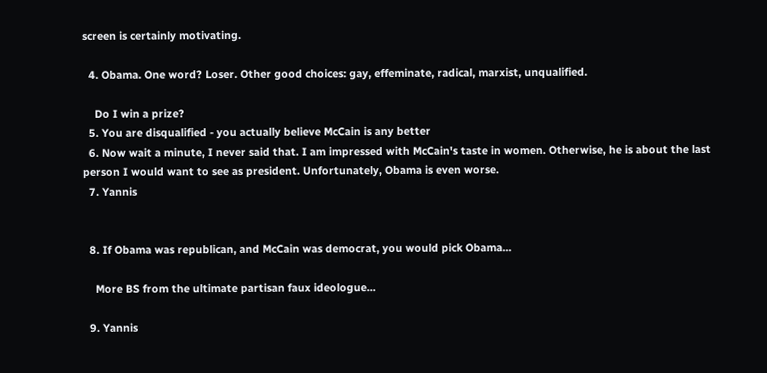screen is certainly motivating.

  4. Obama. One word? Loser. Other good choices: gay, effeminate, radical, marxist, unqualified.

    Do I win a prize?
  5. You are disqualified - you actually believe McCain is any better
  6. Now wait a minute, I never said that. I am impressed with McCain's taste in women. Otherwise, he is about the last person I would want to see as president. Unfortunately, Obama is even worse.
  7. Yannis


  8. If Obama was republican, and McCain was democrat, you would pick Obama...

    More BS from the ultimate partisan faux ideologue...

  9. Yannis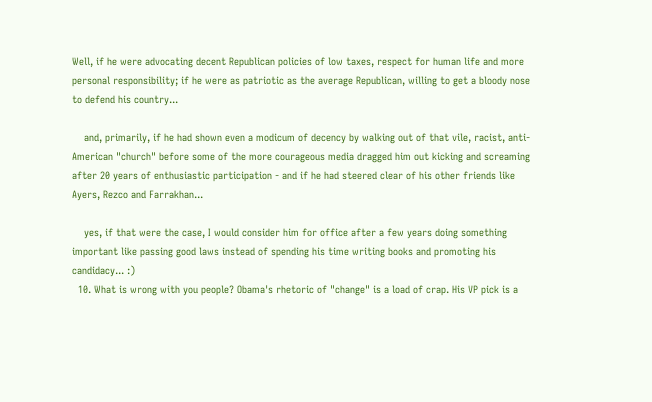Well, if he were advocating decent Republican policies of low taxes, respect for human life and more personal responsibility; if he were as patriotic as the average Republican, willing to get a bloody nose to defend his country...

    and, primarily, if he had shown even a modicum of decency by walking out of that vile, racist, anti-American "church" before some of the more courageous media dragged him out kicking and screaming after 20 years of enthusiastic participation - and if he had steered clear of his other friends like Ayers, Rezco and Farrakhan...

    yes, if that were the case, I would consider him for office after a few years doing something important like passing good laws instead of spending his time writing books and promoting his candidacy... :)
  10. What is wrong with you people? Obama's rhetoric of "change" is a load of crap. His VP pick is a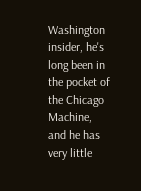Washington insider, he's long been in the pocket of the Chicago Machine, and he has very little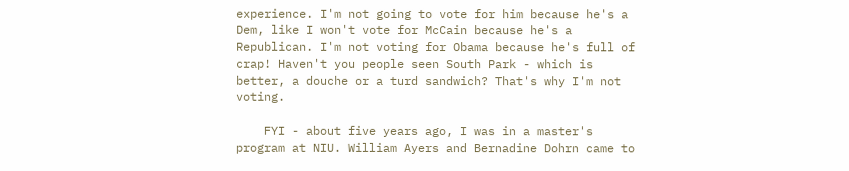experience. I'm not going to vote for him because he's a Dem, like I won't vote for McCain because he's a Republican. I'm not voting for Obama because he's full of crap! Haven't you people seen South Park - which is better, a douche or a turd sandwich? That's why I'm not voting.

    FYI - about five years ago, I was in a master's program at NIU. William Ayers and Bernadine Dohrn came to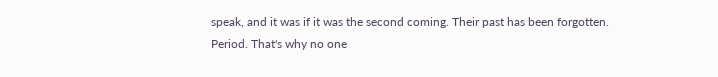speak, and it was if it was the second coming. Their past has been forgotten. Period. That's why no one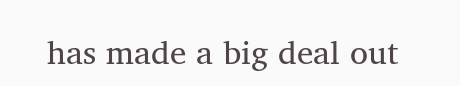has made a big deal out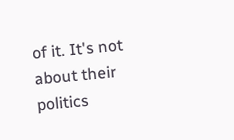of it. It's not about their politics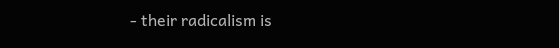- their radicalism is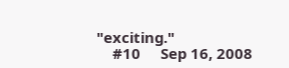"exciting."
    #10     Sep 16, 2008